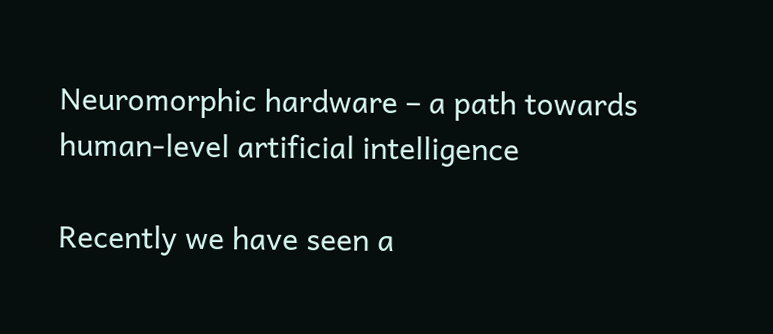Neuromorphic hardware – a path towards human-level artificial intelligence

Recently we have seen a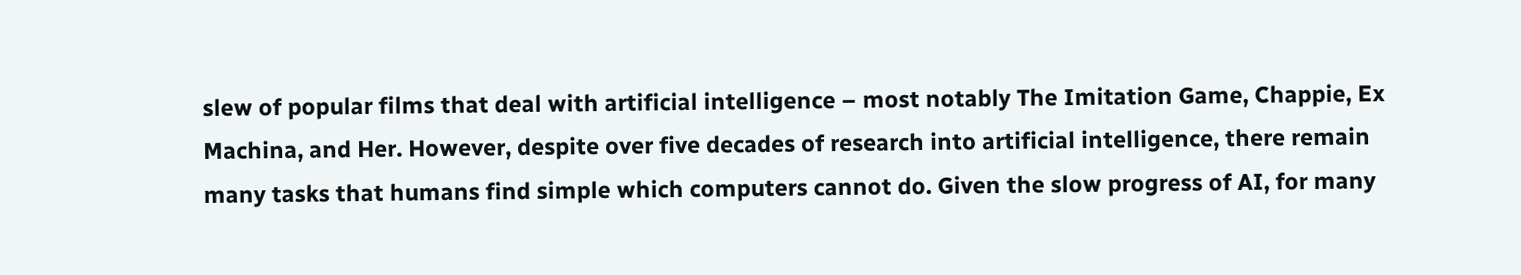slew of popular films that deal with artificial intelligence – most notably The Imitation Game, Chappie, Ex Machina, and Her. However, despite over five decades of research into artificial intelligence, there remain many tasks that humans find simple which computers cannot do. Given the slow progress of AI, for many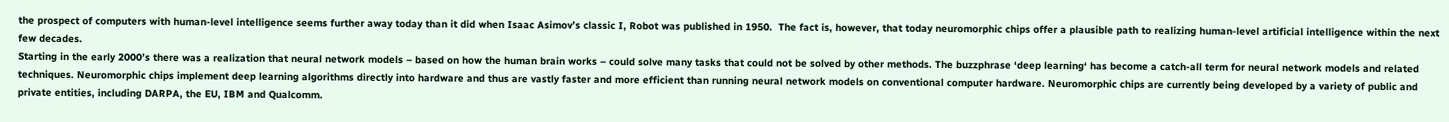the prospect of computers with human-level intelligence seems further away today than it did when Isaac Asimov’s classic I, Robot was published in 1950.  The fact is, however, that today neuromorphic chips offer a plausible path to realizing human-level artificial intelligence within the next few decades.
Starting in the early 2000’s there was a realization that neural network models – based on how the human brain works – could solve many tasks that could not be solved by other methods. The buzzphrase ‘deep learning‘ has become a catch-all term for neural network models and related techniques. Neuromorphic chips implement deep learning algorithms directly into hardware and thus are vastly faster and more efficient than running neural network models on conventional computer hardware. Neuromorphic chips are currently being developed by a variety of public and private entities, including DARPA, the EU, IBM and Qualcomm.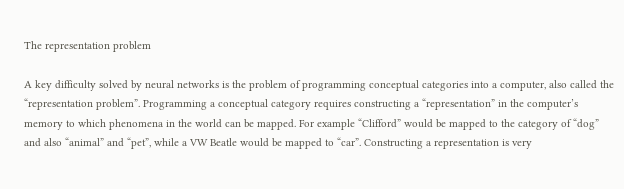The representation problem

A key difficulty solved by neural networks is the problem of programming conceptual categories into a computer, also called the “representation problem”. Programming a conceptual category requires constructing a “representation” in the computer’s memory to which phenomena in the world can be mapped. For example “Clifford” would be mapped to the category of “dog” and also “animal” and “pet”, while a VW Beatle would be mapped to “car”. Constructing a representation is very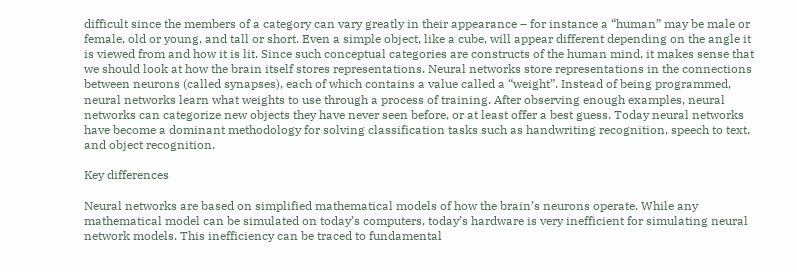difficult since the members of a category can vary greatly in their appearance – for instance a “human” may be male or female, old or young, and tall or short. Even a simple object, like a cube, will appear different depending on the angle it is viewed from and how it is lit. Since such conceptual categories are constructs of the human mind, it makes sense that we should look at how the brain itself stores representations. Neural networks store representations in the connections between neurons (called synapses), each of which contains a value called a “weight”. Instead of being programmed, neural networks learn what weights to use through a process of training. After observing enough examples, neural networks can categorize new objects they have never seen before, or at least offer a best guess. Today neural networks have become a dominant methodology for solving classification tasks such as handwriting recognition, speech to text, and object recognition.

Key differences

Neural networks are based on simplified mathematical models of how the brain’s neurons operate. While any mathematical model can be simulated on today’s computers, today’s hardware is very inefficient for simulating neural network models. This inefficiency can be traced to fundamental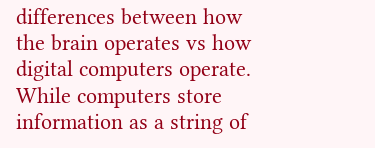differences between how the brain operates vs how digital computers operate. While computers store information as a string of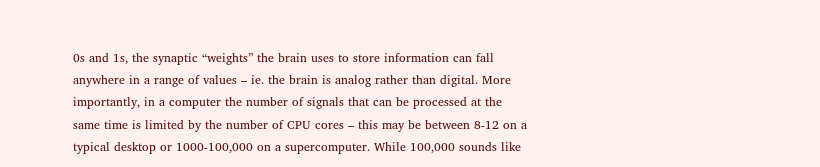0s and 1s, the synaptic “weights” the brain uses to store information can fall anywhere in a range of values – ie. the brain is analog rather than digital. More importantly, in a computer the number of signals that can be processed at the same time is limited by the number of CPU cores – this may be between 8-12 on a typical desktop or 1000-100,000 on a supercomputer. While 100,000 sounds like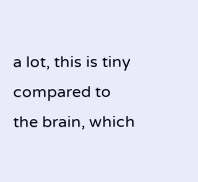a lot, this is tiny compared to the brain, which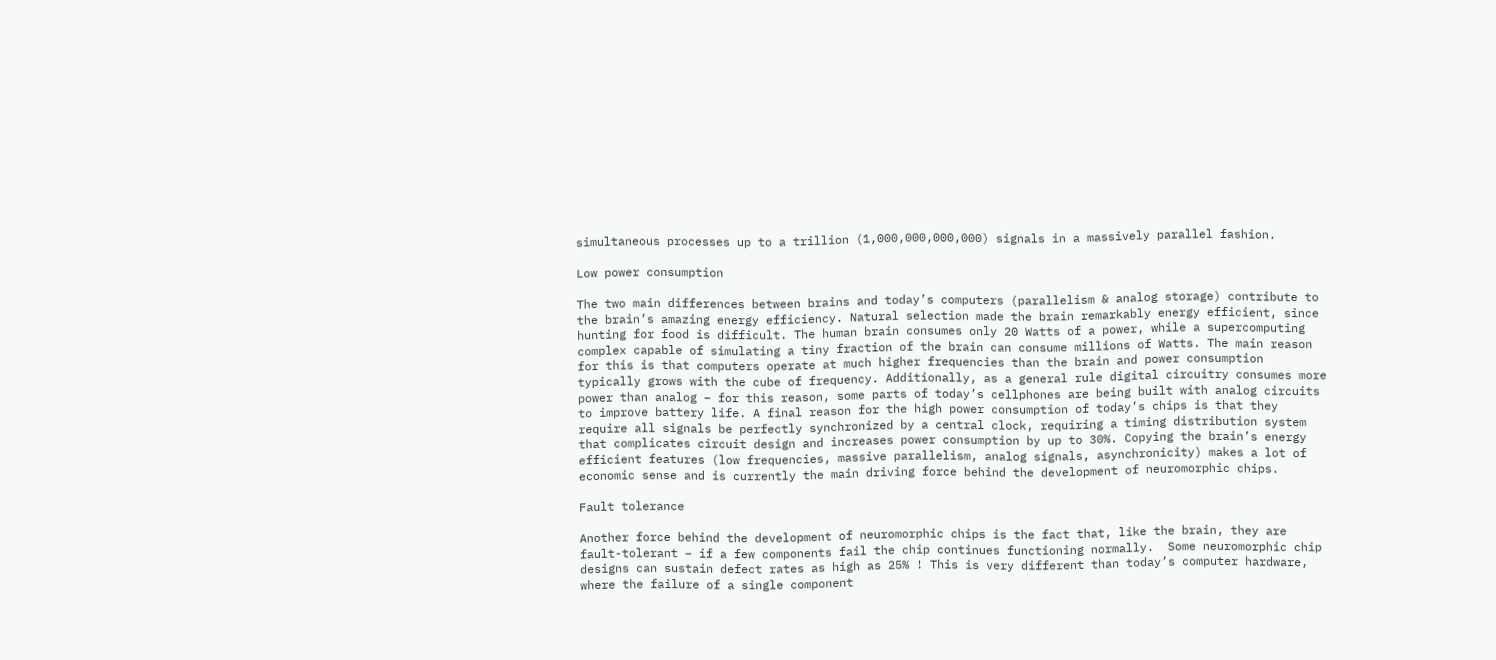simultaneous processes up to a trillion (1,000,000,000,000) signals in a massively parallel fashion.

Low power consumption

The two main differences between brains and today’s computers (parallelism & analog storage) contribute to the brain’s amazing energy efficiency. Natural selection made the brain remarkably energy efficient, since hunting for food is difficult. The human brain consumes only 20 Watts of a power, while a supercomputing complex capable of simulating a tiny fraction of the brain can consume millions of Watts. The main reason for this is that computers operate at much higher frequencies than the brain and power consumption typically grows with the cube of frequency. Additionally, as a general rule digital circuitry consumes more power than analog – for this reason, some parts of today’s cellphones are being built with analog circuits to improve battery life. A final reason for the high power consumption of today’s chips is that they require all signals be perfectly synchronized by a central clock, requiring a timing distribution system that complicates circuit design and increases power consumption by up to 30%. Copying the brain’s energy efficient features (low frequencies, massive parallelism, analog signals, asynchronicity) makes a lot of economic sense and is currently the main driving force behind the development of neuromorphic chips.

Fault tolerance

Another force behind the development of neuromorphic chips is the fact that, like the brain, they are fault-tolerant – if a few components fail the chip continues functioning normally.  Some neuromorphic chip designs can sustain defect rates as high as 25% ! This is very different than today’s computer hardware, where the failure of a single component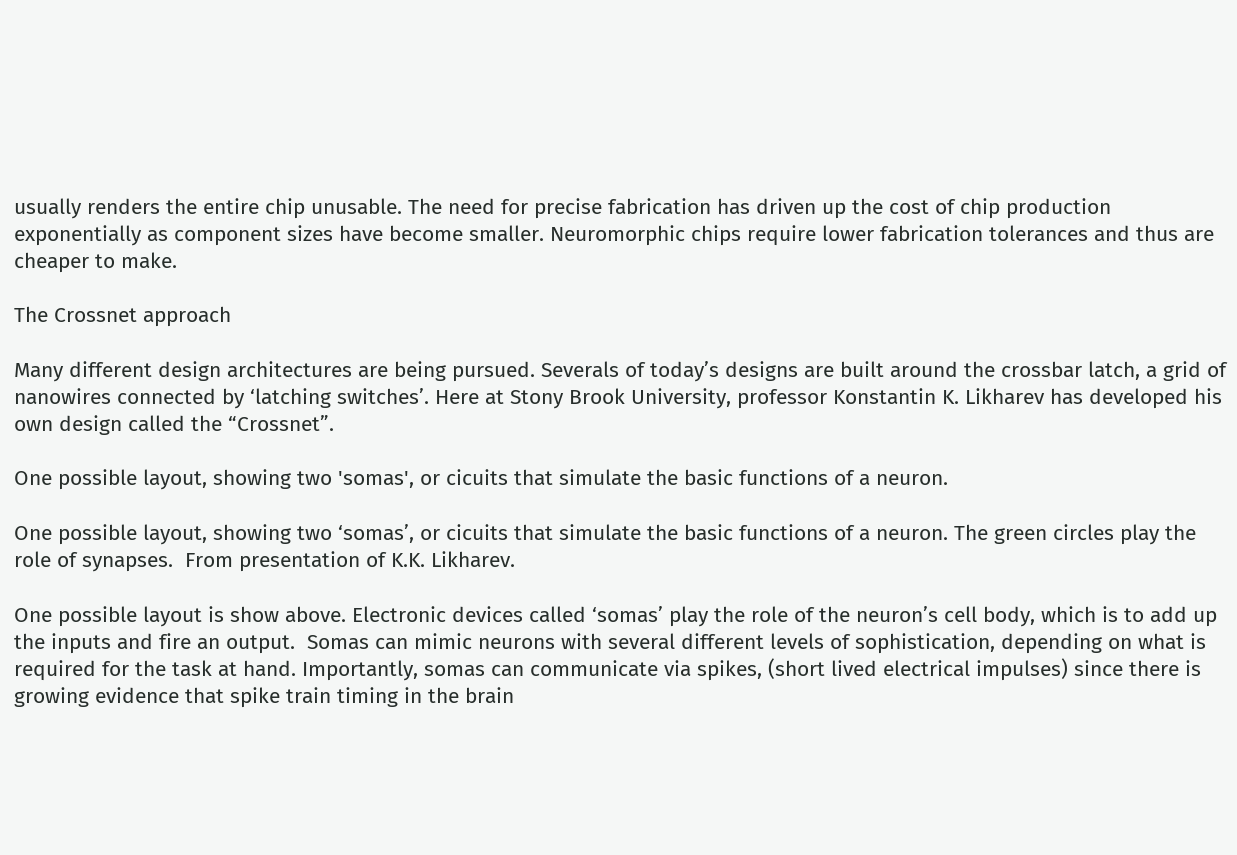usually renders the entire chip unusable. The need for precise fabrication has driven up the cost of chip production exponentially as component sizes have become smaller. Neuromorphic chips require lower fabrication tolerances and thus are cheaper to make.

The Crossnet approach

Many different design architectures are being pursued. Severals of today’s designs are built around the crossbar latch, a grid of nanowires connected by ‘latching switches’. Here at Stony Brook University, professor Konstantin K. Likharev has developed his own design called the “Crossnet”.

One possible layout, showing two 'somas', or cicuits that simulate the basic functions of a neuron.

One possible layout, showing two ‘somas’, or cicuits that simulate the basic functions of a neuron. The green circles play the role of synapses.  From presentation of K.K. Likharev.

One possible layout is show above. Electronic devices called ‘somas’ play the role of the neuron’s cell body, which is to add up the inputs and fire an output.  Somas can mimic neurons with several different levels of sophistication, depending on what is required for the task at hand. Importantly, somas can communicate via spikes, (short lived electrical impulses) since there is growing evidence that spike train timing in the brain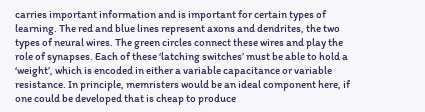carries important information and is important for certain types of learning. The red and blue lines represent axons and dendrites, the two types of neural wires. The green circles connect these wires and play the role of synapses. Each of these ‘latching switches’ must be able to hold a ‘weight’, which is encoded in either a variable capacitance or variable resistance. In principle, memristers would be an ideal component here, if one could be developed that is cheap to produce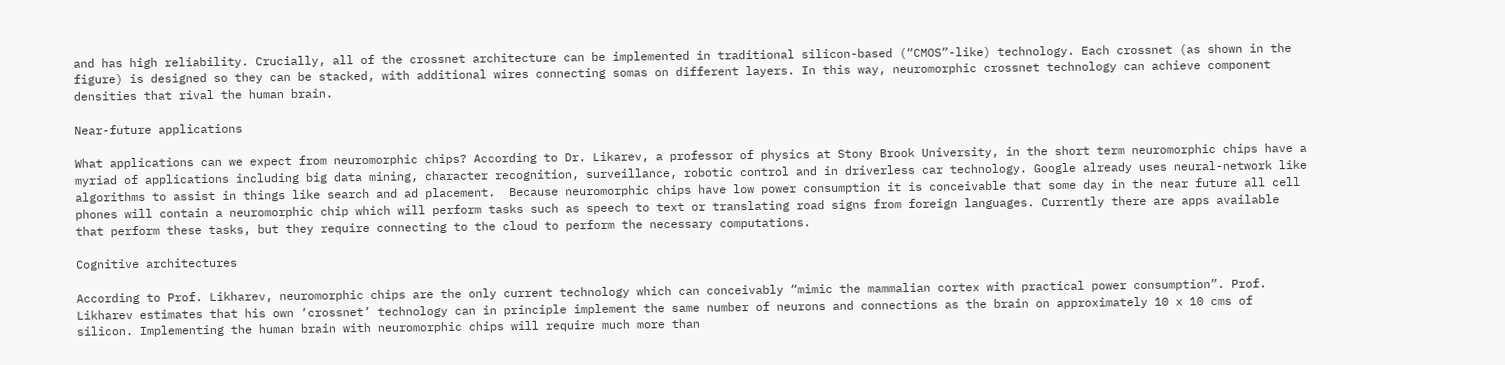and has high reliability. Crucially, all of the crossnet architecture can be implemented in traditional silicon-based (“CMOS”-like) technology. Each crossnet (as shown in the figure) is designed so they can be stacked, with additional wires connecting somas on different layers. In this way, neuromorphic crossnet technology can achieve component densities that rival the human brain.

Near-future applications

What applications can we expect from neuromorphic chips? According to Dr. Likarev, a professor of physics at Stony Brook University, in the short term neuromorphic chips have a myriad of applications including big data mining, character recognition, surveillance, robotic control and in driverless car technology. Google already uses neural-network like algorithms to assist in things like search and ad placement.  Because neuromorphic chips have low power consumption it is conceivable that some day in the near future all cell phones will contain a neuromorphic chip which will perform tasks such as speech to text or translating road signs from foreign languages. Currently there are apps available that perform these tasks, but they require connecting to the cloud to perform the necessary computations.

Cognitive architectures

According to Prof. Likharev, neuromorphic chips are the only current technology which can conceivably “mimic the mammalian cortex with practical power consumption”. Prof. Likharev estimates that his own ‘crossnet’ technology can in principle implement the same number of neurons and connections as the brain on approximately 10 x 10 cms of silicon. Implementing the human brain with neuromorphic chips will require much more than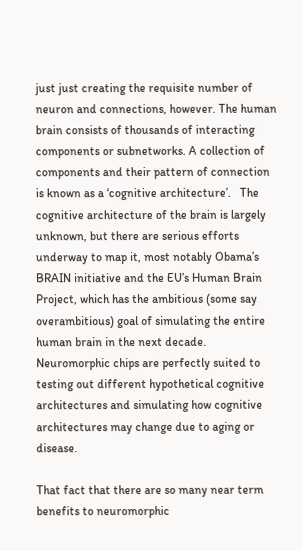just just creating the requisite number of neuron and connections, however. The human brain consists of thousands of interacting components or subnetworks. A collection of components and their pattern of connection is known as a ‘cognitive architecture’.   The cognitive architecture of the brain is largely unknown, but there are serious efforts underway to map it, most notably Obama’s BRAIN initiative and the EU’s Human Brain Project, which has the ambitious (some say overambitious) goal of simulating the entire human brain in the next decade. Neuromorphic chips are perfectly suited to testing out different hypothetical cognitive architectures and simulating how cognitive architectures may change due to aging or disease.

That fact that there are so many near term benefits to neuromorphic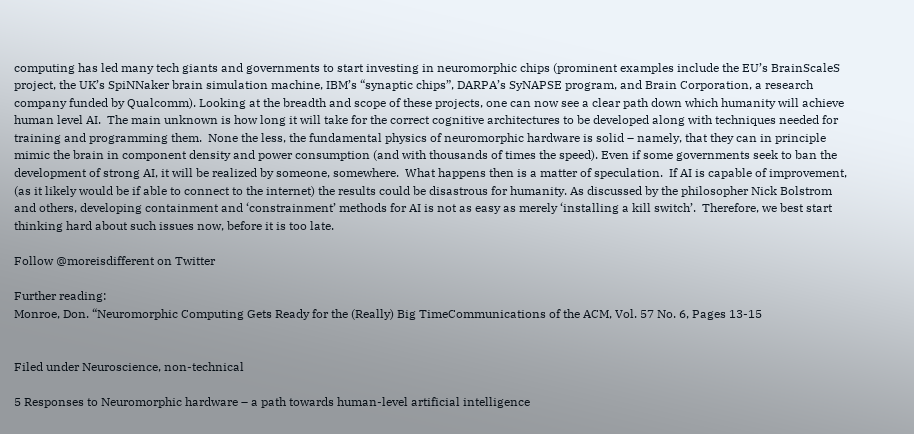computing has led many tech giants and governments to start investing in neuromorphic chips (prominent examples include the EU’s BrainScaleS project, the UK’s SpiNNaker brain simulation machine, IBM’s “synaptic chips”, DARPA’s SyNAPSE program, and Brain Corporation, a research company funded by Qualcomm). Looking at the breadth and scope of these projects, one can now see a clear path down which humanity will achieve human level AI.  The main unknown is how long it will take for the correct cognitive architectures to be developed along with techniques needed for training and programming them.  None the less, the fundamental physics of neuromorphic hardware is solid – namely, that they can in principle mimic the brain in component density and power consumption (and with thousands of times the speed). Even if some governments seek to ban the development of strong AI, it will be realized by someone, somewhere.  What happens then is a matter of speculation.  If AI is capable of improvement, (as it likely would be if able to connect to the internet) the results could be disastrous for humanity. As discussed by the philosopher Nick Bolstrom and others, developing containment and ‘constrainment’ methods for AI is not as easy as merely ‘installing a kill switch’.  Therefore, we best start thinking hard about such issues now, before it is too late.

Follow @moreisdifferent on Twitter

Further reading:
Monroe, Don. “Neuromorphic Computing Gets Ready for the (Really) Big TimeCommunications of the ACM, Vol. 57 No. 6, Pages 13-15


Filed under Neuroscience, non-technical

5 Responses to Neuromorphic hardware – a path towards human-level artificial intelligence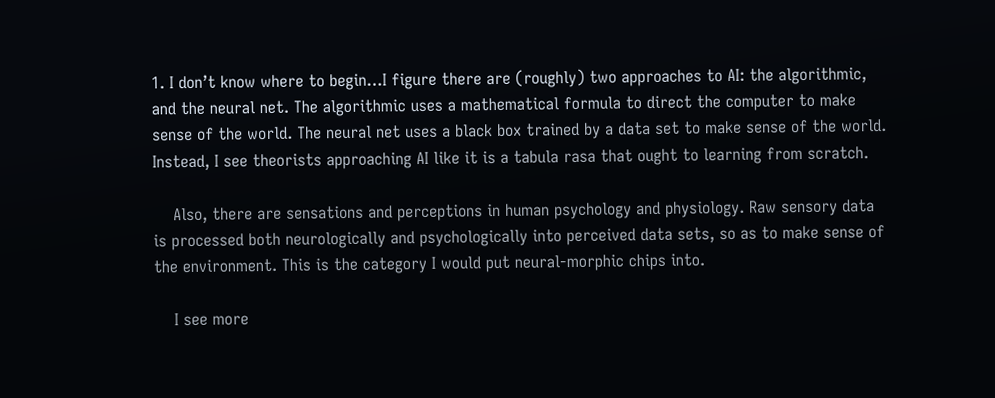1. I don’t know where to begin…I figure there are (roughly) two approaches to AI: the algorithmic, and the neural net. The algorithmic uses a mathematical formula to direct the computer to make sense of the world. The neural net uses a black box trained by a data set to make sense of the world. Instead, I see theorists approaching AI like it is a tabula rasa that ought to learning from scratch.

    Also, there are sensations and perceptions in human psychology and physiology. Raw sensory data is processed both neurologically and psychologically into perceived data sets, so as to make sense of the environment. This is the category I would put neural-morphic chips into.

    I see more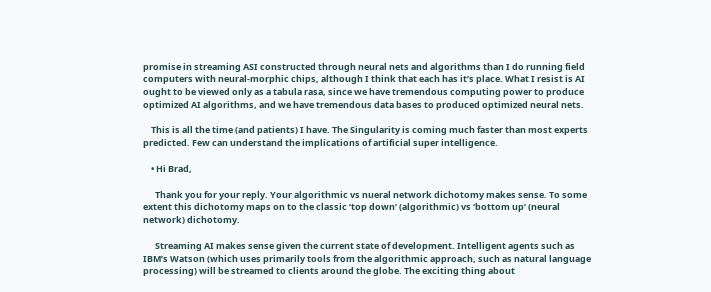promise in streaming ASI constructed through neural nets and algorithms than I do running field computers with neural-morphic chips, although I think that each has it’s place. What I resist is AI ought to be viewed only as a tabula rasa, since we have tremendous computing power to produce optimized AI algorithms, and we have tremendous data bases to produced optimized neural nets.

    This is all the time (and patients) I have. The Singularity is coming much faster than most experts predicted. Few can understand the implications of artificial super intelligence.

    • Hi Brad,

      Thank you for your reply. Your algorithmic vs nueral network dichotomy makes sense. To some extent this dichotomy maps on to the classic ‘top down’ (algorithmic) vs ‘bottom up’ (neural network) dichotomy.

      Streaming AI makes sense given the current state of development. Intelligent agents such as IBM’s Watson (which uses primarily tools from the algorithmic approach, such as natural language processing) will be streamed to clients around the globe. The exciting thing about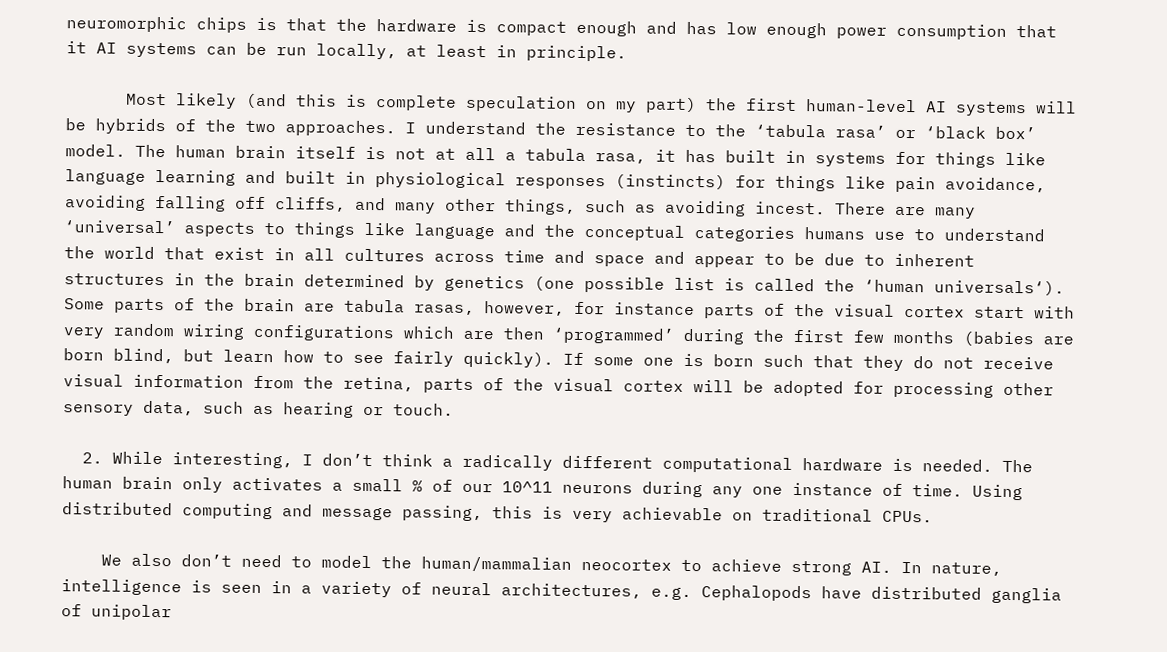neuromorphic chips is that the hardware is compact enough and has low enough power consumption that it AI systems can be run locally, at least in principle.

      Most likely (and this is complete speculation on my part) the first human-level AI systems will be hybrids of the two approaches. I understand the resistance to the ‘tabula rasa’ or ‘black box’ model. The human brain itself is not at all a tabula rasa, it has built in systems for things like language learning and built in physiological responses (instincts) for things like pain avoidance, avoiding falling off cliffs, and many other things, such as avoiding incest. There are many ‘universal’ aspects to things like language and the conceptual categories humans use to understand the world that exist in all cultures across time and space and appear to be due to inherent structures in the brain determined by genetics (one possible list is called the ‘human universals‘). Some parts of the brain are tabula rasas, however, for instance parts of the visual cortex start with very random wiring configurations which are then ‘programmed’ during the first few months (babies are born blind, but learn how to see fairly quickly). If some one is born such that they do not receive visual information from the retina, parts of the visual cortex will be adopted for processing other sensory data, such as hearing or touch.

  2. While interesting, I don’t think a radically different computational hardware is needed. The human brain only activates a small % of our 10^11 neurons during any one instance of time. Using distributed computing and message passing, this is very achievable on traditional CPUs.

    We also don’t need to model the human/mammalian neocortex to achieve strong AI. In nature, intelligence is seen in a variety of neural architectures, e.g. Cephalopods have distributed ganglia of unipolar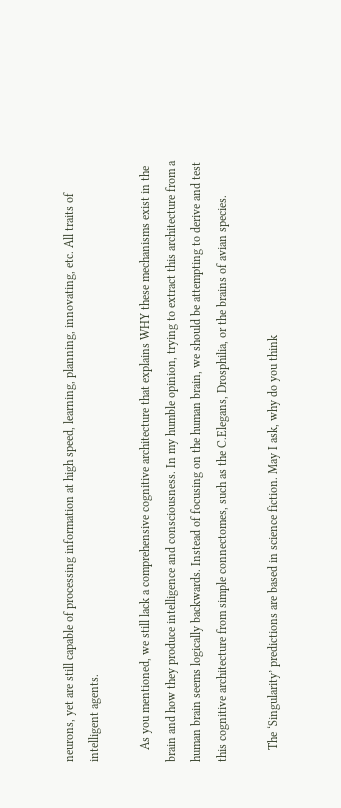neurons, yet are still capable of processing information at high speed, learning, planning, innovating, etc. All traits of intelligent agents.

    As you mentioned, we still lack a comprehensive cognitive architecture that explains WHY these mechanisms exist in the brain and how they produce intelligence and consciousness. In my humble opinion, trying to extract this architecture from a human brain seems logically backwards. Instead of focusing on the human brain, we should be attempting to derive and test this cognitive architecture from simple connectomes, such as the C.Elegans, Drosphilia, or the brains of avian species.

    The ‘Singularity’ predictions are based in science fiction. May I ask, why do you think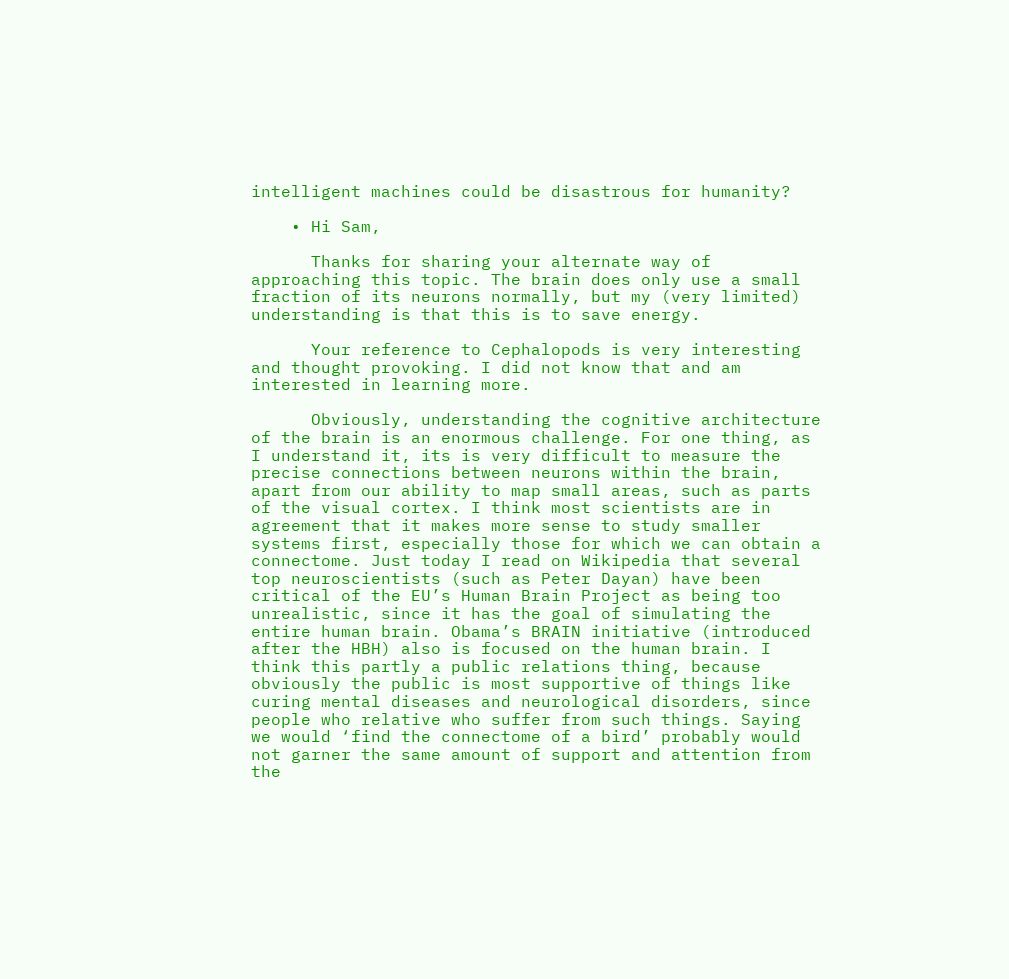intelligent machines could be disastrous for humanity?

    • Hi Sam,

      Thanks for sharing your alternate way of approaching this topic. The brain does only use a small fraction of its neurons normally, but my (very limited) understanding is that this is to save energy.

      Your reference to Cephalopods is very interesting and thought provoking. I did not know that and am interested in learning more.

      Obviously, understanding the cognitive architecture of the brain is an enormous challenge. For one thing, as I understand it, its is very difficult to measure the precise connections between neurons within the brain, apart from our ability to map small areas, such as parts of the visual cortex. I think most scientists are in agreement that it makes more sense to study smaller systems first, especially those for which we can obtain a connectome. Just today I read on Wikipedia that several top neuroscientists (such as Peter Dayan) have been critical of the EU’s Human Brain Project as being too unrealistic, since it has the goal of simulating the entire human brain. Obama’s BRAIN initiative (introduced after the HBH) also is focused on the human brain. I think this partly a public relations thing, because obviously the public is most supportive of things like curing mental diseases and neurological disorders, since people who relative who suffer from such things. Saying we would ‘find the connectome of a bird’ probably would not garner the same amount of support and attention from the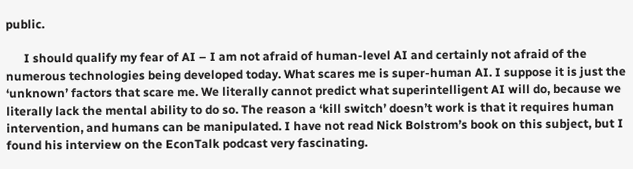public.

      I should qualify my fear of AI – I am not afraid of human-level AI and certainly not afraid of the numerous technologies being developed today. What scares me is super-human AI. I suppose it is just the ‘unknown’ factors that scare me. We literally cannot predict what superintelligent AI will do, because we literally lack the mental ability to do so. The reason a ‘kill switch’ doesn’t work is that it requires human intervention, and humans can be manipulated. I have not read Nick Bolstrom’s book on this subject, but I found his interview on the EconTalk podcast very fascinating.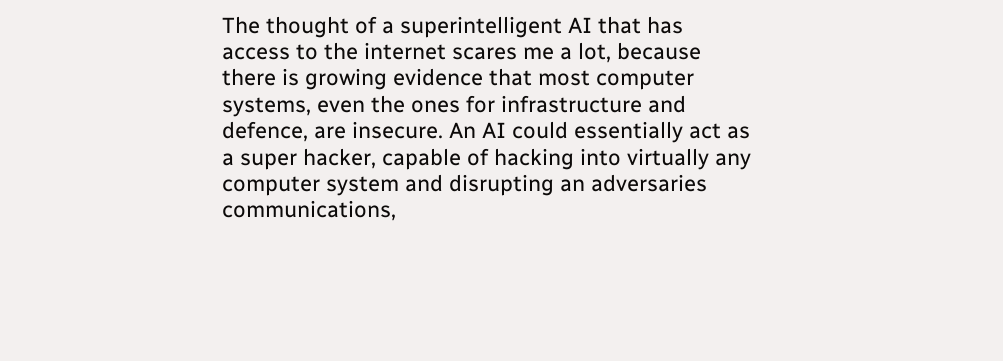The thought of a superintelligent AI that has access to the internet scares me a lot, because there is growing evidence that most computer systems, even the ones for infrastructure and defence, are insecure. An AI could essentially act as a super hacker, capable of hacking into virtually any computer system and disrupting an adversaries communications,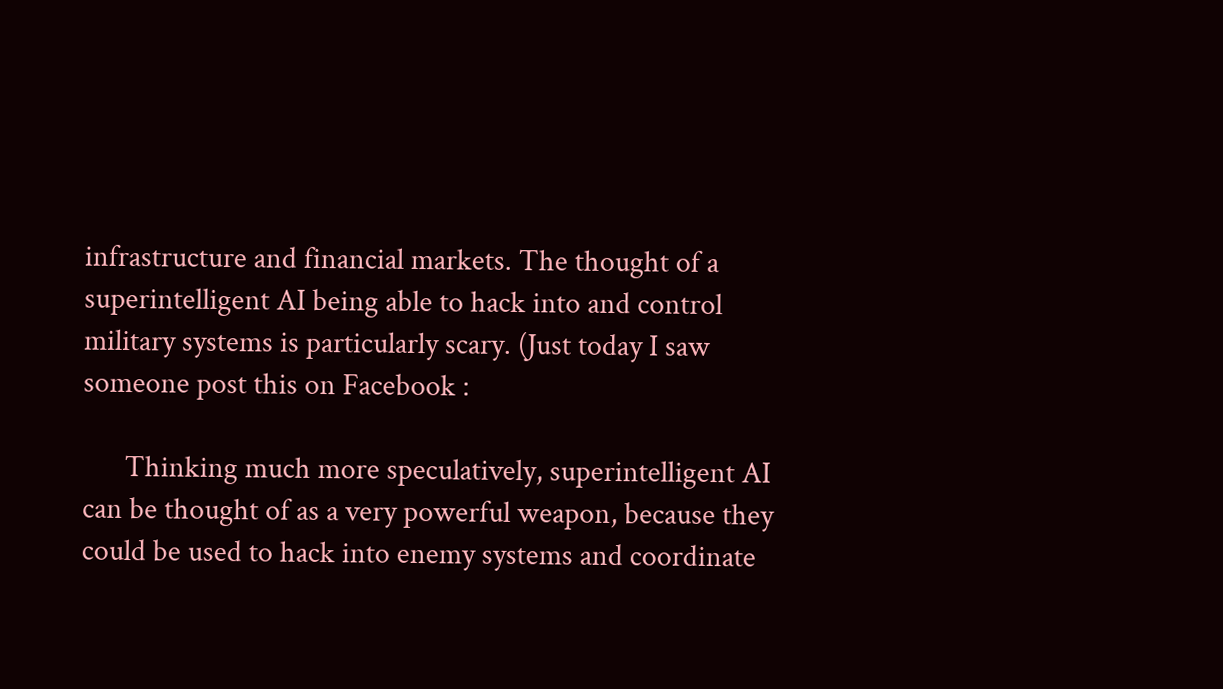infrastructure and financial markets. The thought of a superintelligent AI being able to hack into and control military systems is particularly scary. (Just today I saw someone post this on Facebook :

      Thinking much more speculatively, superintelligent AI can be thought of as a very powerful weapon, because they could be used to hack into enemy systems and coordinate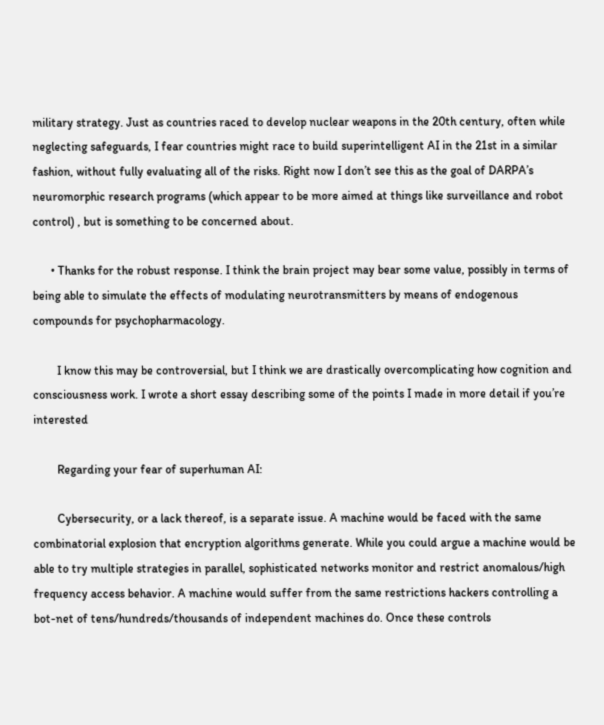military strategy. Just as countries raced to develop nuclear weapons in the 20th century, often while neglecting safeguards, I fear countries might race to build superintelligent AI in the 21st in a similar fashion, without fully evaluating all of the risks. Right now I don’t see this as the goal of DARPA’s neuromorphic research programs (which appear to be more aimed at things like surveillance and robot control) , but is something to be concerned about.

      • Thanks for the robust response. I think the brain project may bear some value, possibly in terms of being able to simulate the effects of modulating neurotransmitters by means of endogenous compounds for psychopharmacology.

        I know this may be controversial, but I think we are drastically overcomplicating how cognition and consciousness work. I wrote a short essay describing some of the points I made in more detail if you’re interested

        Regarding your fear of superhuman AI:

        Cybersecurity, or a lack thereof, is a separate issue. A machine would be faced with the same combinatorial explosion that encryption algorithms generate. While you could argue a machine would be able to try multiple strategies in parallel, sophisticated networks monitor and restrict anomalous/high frequency access behavior. A machine would suffer from the same restrictions hackers controlling a bot-net of tens/hundreds/thousands of independent machines do. Once these controls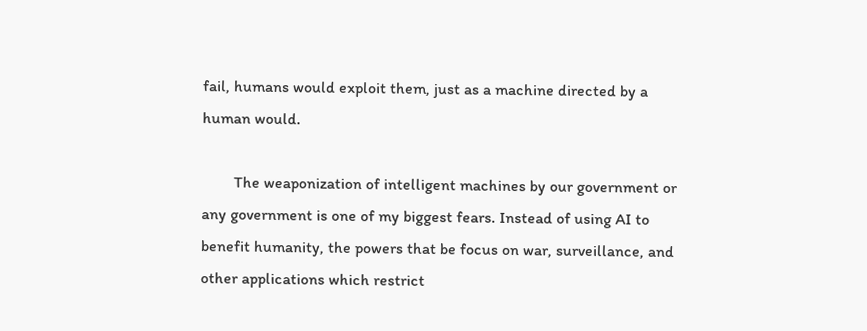fail, humans would exploit them, just as a machine directed by a human would.

        The weaponization of intelligent machines by our government or any government is one of my biggest fears. Instead of using AI to benefit humanity, the powers that be focus on war, surveillance, and other applications which restrict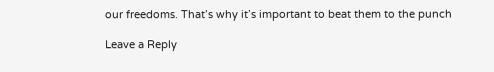our freedoms. That’s why it’s important to beat them to the punch

Leave a Reply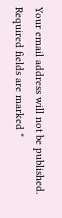Your email address will not be published. Required fields are marked *